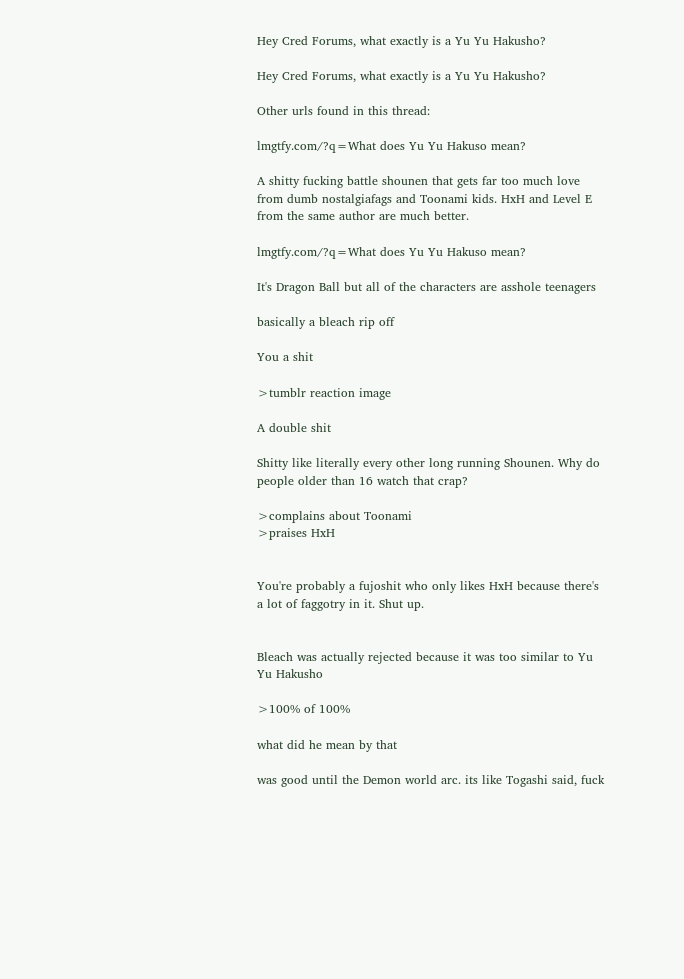Hey Cred Forums, what exactly is a Yu Yu Hakusho?

Hey Cred Forums, what exactly is a Yu Yu Hakusho?

Other urls found in this thread:

lmgtfy.com/?q=What does Yu Yu Hakuso mean?

A shitty fucking battle shounen that gets far too much love from dumb nostalgiafags and Toonami kids. HxH and Level E from the same author are much better.

lmgtfy.com/?q=What does Yu Yu Hakuso mean?

It's Dragon Ball but all of the characters are asshole teenagers

basically a bleach rip off

You a shit

>tumblr reaction image

A double shit

Shitty like literally every other long running Shounen. Why do people older than 16 watch that crap?

>complains about Toonami
>praises HxH


You're probably a fujoshit who only likes HxH because there's a lot of faggotry in it. Shut up.


Bleach was actually rejected because it was too similar to Yu Yu Hakusho

>100% of 100%

what did he mean by that

was good until the Demon world arc. its like Togashi said, fuck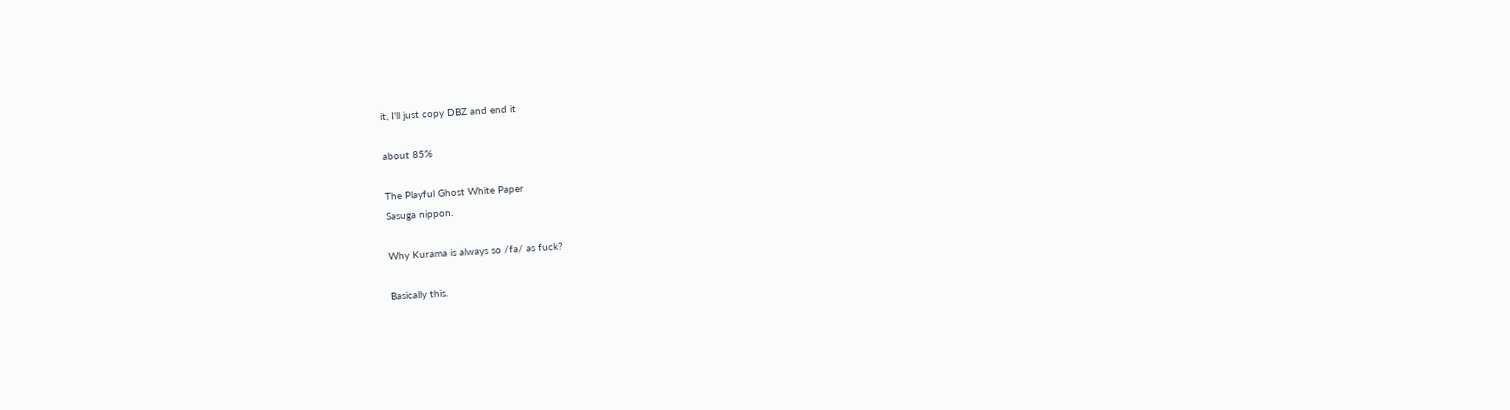it, I'll just copy DBZ and end it

about 85%

The Playful Ghost White Paper
Sasuga nippon.

Why Kurama is always so /fa/ as fuck?

Basically this.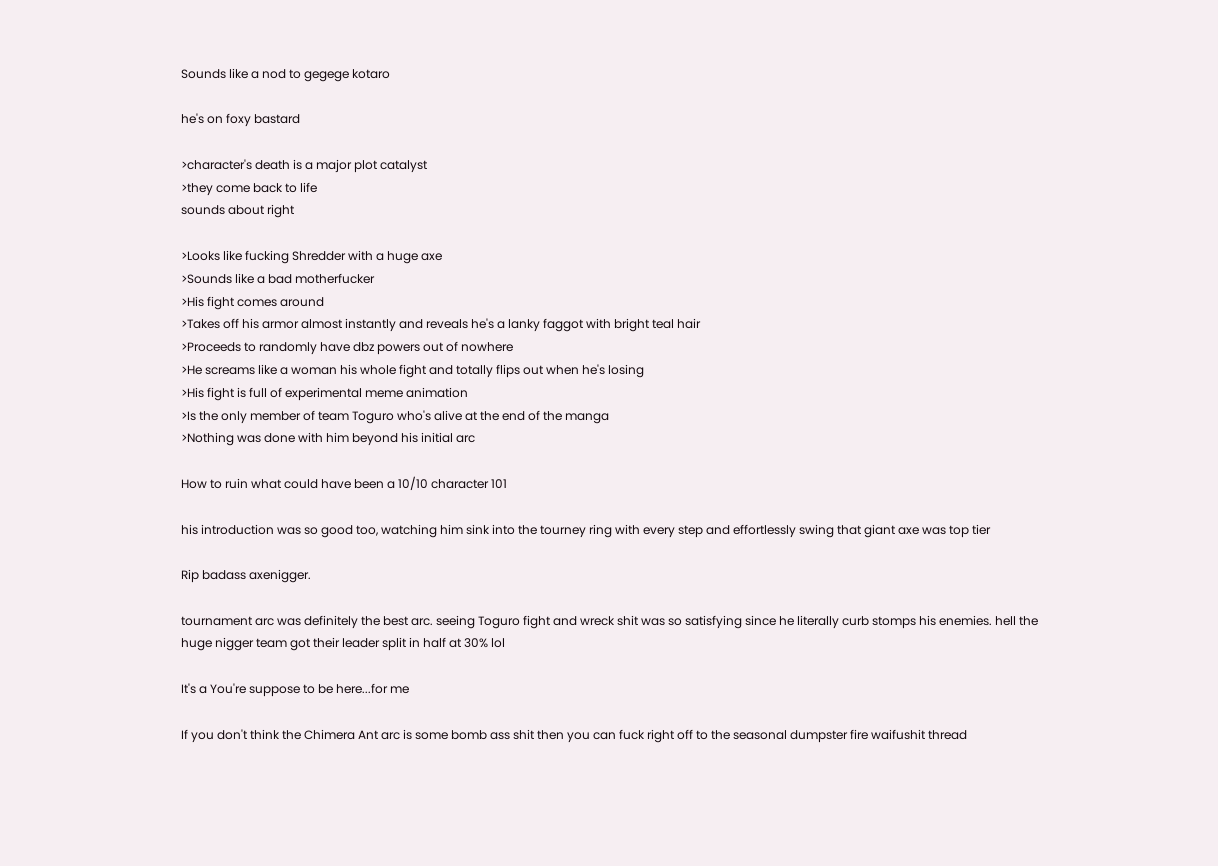Sounds like a nod to gegege kotaro

he's on foxy bastard

>character's death is a major plot catalyst
>they come back to life
sounds about right

>Looks like fucking Shredder with a huge axe
>Sounds like a bad motherfucker
>His fight comes around
>Takes off his armor almost instantly and reveals he's a lanky faggot with bright teal hair
>Proceeds to randomly have dbz powers out of nowhere
>He screams like a woman his whole fight and totally flips out when he's losing
>His fight is full of experimental meme animation
>Is the only member of team Toguro who's alive at the end of the manga
>Nothing was done with him beyond his initial arc

How to ruin what could have been a 10/10 character 101

his introduction was so good too, watching him sink into the tourney ring with every step and effortlessly swing that giant axe was top tier

Rip badass axenigger.

tournament arc was definitely the best arc. seeing Toguro fight and wreck shit was so satisfying since he literally curb stomps his enemies. hell the huge nigger team got their leader split in half at 30% lol

It's a You're suppose to be here...for me

If you don't think the Chimera Ant arc is some bomb ass shit then you can fuck right off to the seasonal dumpster fire waifushit thread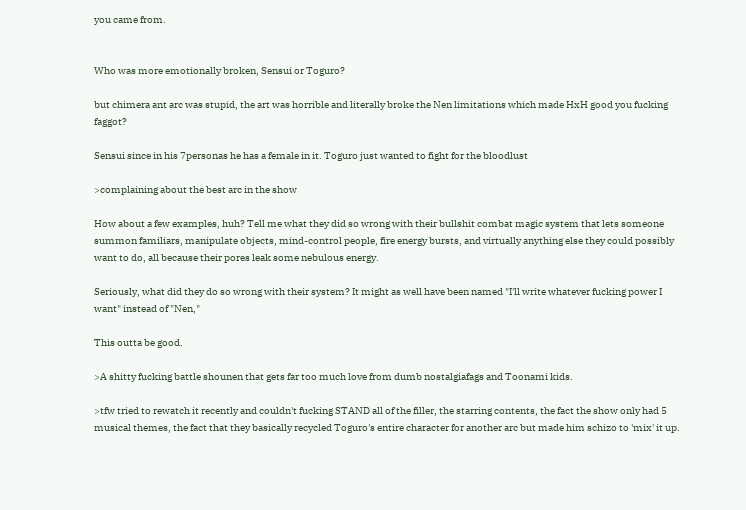you came from.


Who was more emotionally broken, Sensui or Toguro?

but chimera ant arc was stupid, the art was horrible and literally broke the Nen limitations which made HxH good you fucking faggot?

Sensui since in his 7personas he has a female in it. Toguro just wanted to fight for the bloodlust

>complaining about the best arc in the show

How about a few examples, huh? Tell me what they did so wrong with their bullshit combat magic system that lets someone summon familiars, manipulate objects, mind-control people, fire energy bursts, and virtually anything else they could possibly want to do, all because their pores leak some nebulous energy.

Seriously, what did they do so wrong with their system? It might as well have been named "I'll write whatever fucking power I want" instead of "Nen,"

This outta be good.

>A shitty fucking battle shounen that gets far too much love from dumb nostalgiafags and Toonami kids.

>tfw tried to rewatch it recently and couldn't fucking STAND all of the filler, the starring contents, the fact the show only had 5 musical themes, the fact that they basically recycled Toguro's entire character for another arc but made him schizo to 'mix' it up.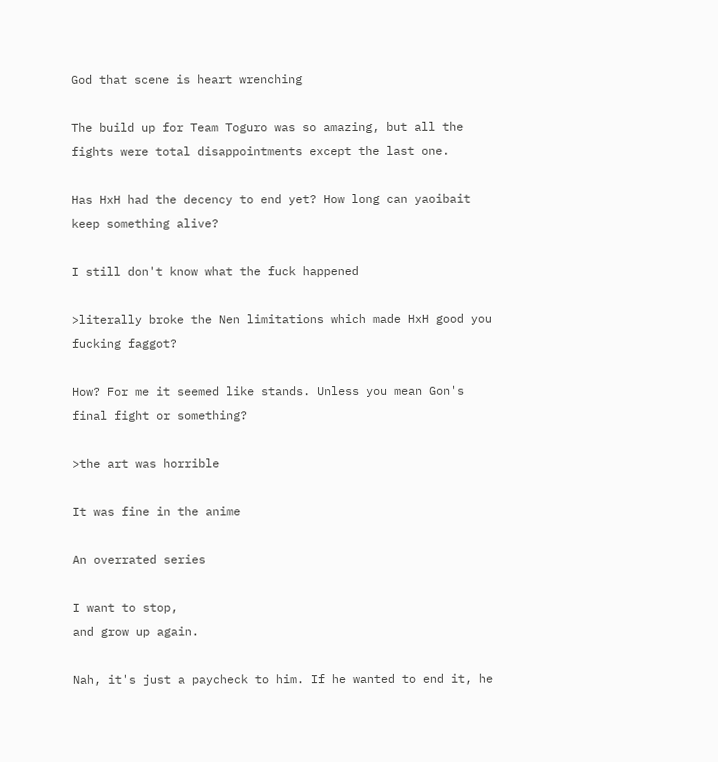God that scene is heart wrenching

The build up for Team Toguro was so amazing, but all the fights were total disappointments except the last one.

Has HxH had the decency to end yet? How long can yaoibait keep something alive?

I still don't know what the fuck happened

>literally broke the Nen limitations which made HxH good you fucking faggot?

How? For me it seemed like stands. Unless you mean Gon's final fight or something?

>the art was horrible

It was fine in the anime

An overrated series

I want to stop,
and grow up again.

Nah, it's just a paycheck to him. If he wanted to end it, he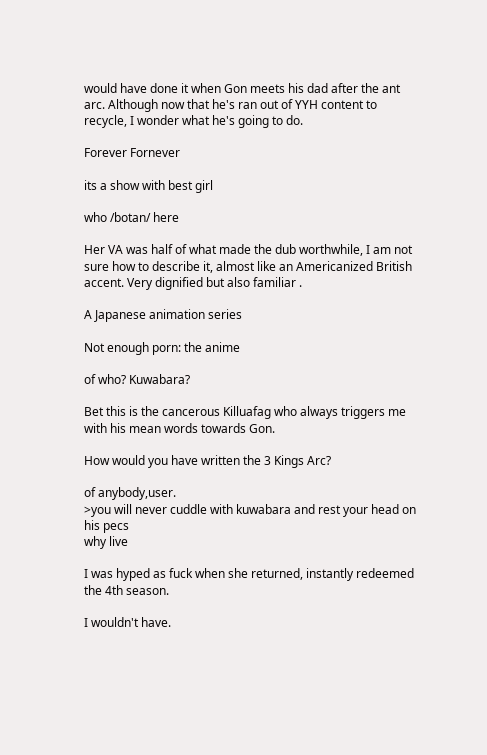would have done it when Gon meets his dad after the ant arc. Although now that he's ran out of YYH content to recycle, I wonder what he's going to do.

Forever Fornever

its a show with best girl

who /botan/ here

Her VA was half of what made the dub worthwhile, I am not sure how to describe it, almost like an Americanized British accent. Very dignified but also familiar .

A Japanese animation series

Not enough porn: the anime

of who? Kuwabara?

Bet this is the cancerous Killuafag who always triggers me with his mean words towards Gon.

How would you have written the 3 Kings Arc?

of anybody,user.
>you will never cuddle with kuwabara and rest your head on his pecs
why live

I was hyped as fuck when she returned, instantly redeemed the 4th season.

I wouldn't have.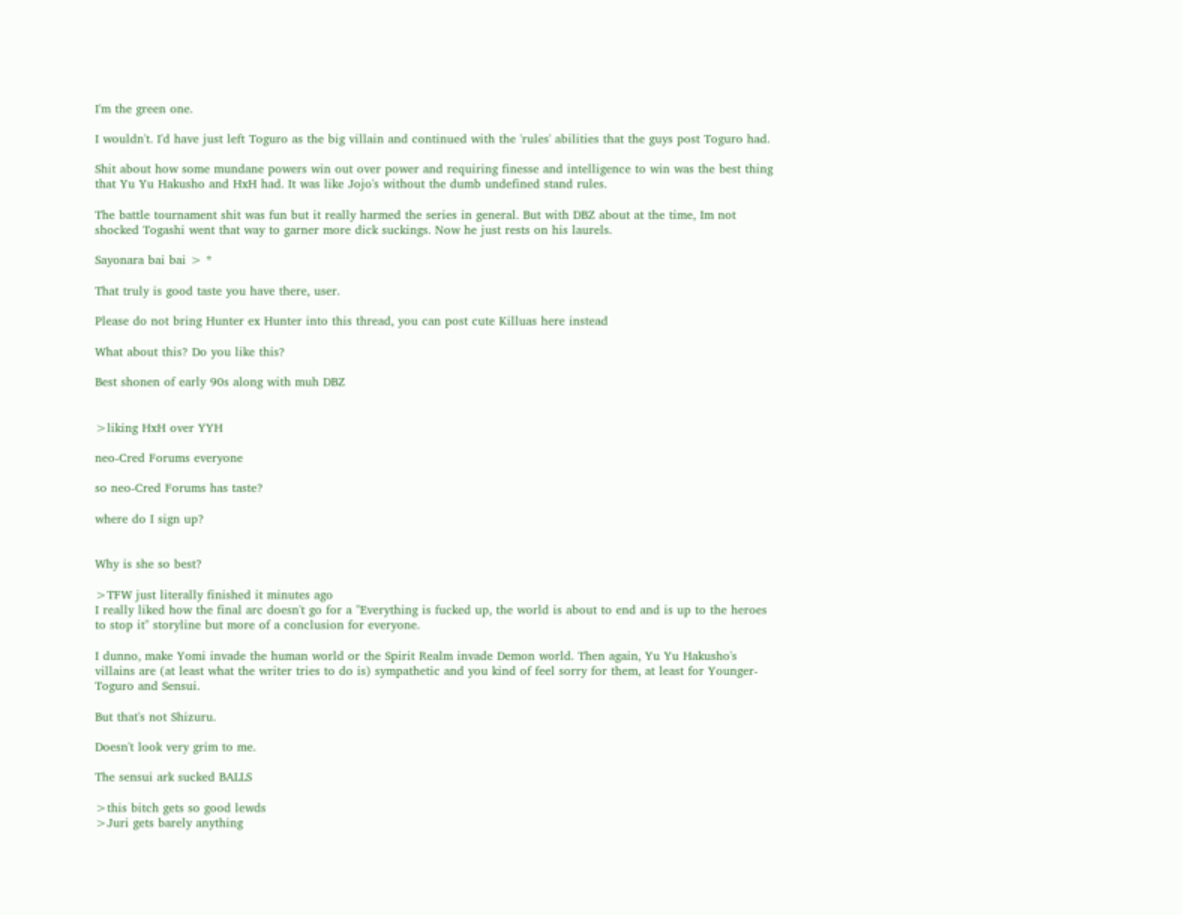I'm the green one.

I wouldn't. I'd have just left Toguro as the big villain and continued with the 'rules' abilities that the guys post Toguro had.

Shit about how some mundane powers win out over power and requiring finesse and intelligence to win was the best thing that Yu Yu Hakusho and HxH had. It was like Jojo's without the dumb undefined stand rules.

The battle tournament shit was fun but it really harmed the series in general. But with DBZ about at the time, Im not shocked Togashi went that way to garner more dick suckings. Now he just rests on his laurels.

Sayonara bai bai > *

That truly is good taste you have there, user.

Please do not bring Hunter ex Hunter into this thread, you can post cute Killuas here instead

What about this? Do you like this?

Best shonen of early 90s along with muh DBZ


>liking HxH over YYH

neo-Cred Forums everyone

so neo-Cred Forums has taste?

where do I sign up?


Why is she so best?

>TFW just literally finished it minutes ago
I really liked how the final arc doesn't go for a "Everything is fucked up, the world is about to end and is up to the heroes to stop it" storyline but more of a conclusion for everyone.

I dunno, make Yomi invade the human world or the Spirit Realm invade Demon world. Then again, Yu Yu Hakusho's villains are (at least what the writer tries to do is) sympathetic and you kind of feel sorry for them, at least for Younger-Toguro and Sensui.

But that's not Shizuru.

Doesn't look very grim to me.

The sensui ark sucked BALLS

>this bitch gets so good lewds
>Juri gets barely anything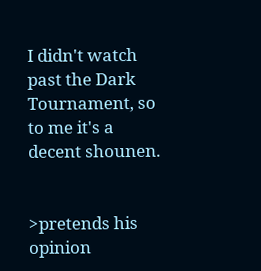I didn't watch past the Dark Tournament, so to me it's a decent shounen.


>pretends his opinion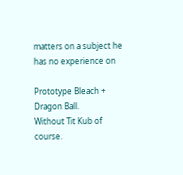matters on a subject he has no experience on

Prototype Bleach + Dragon Ball.
Without Tit Kub of course.